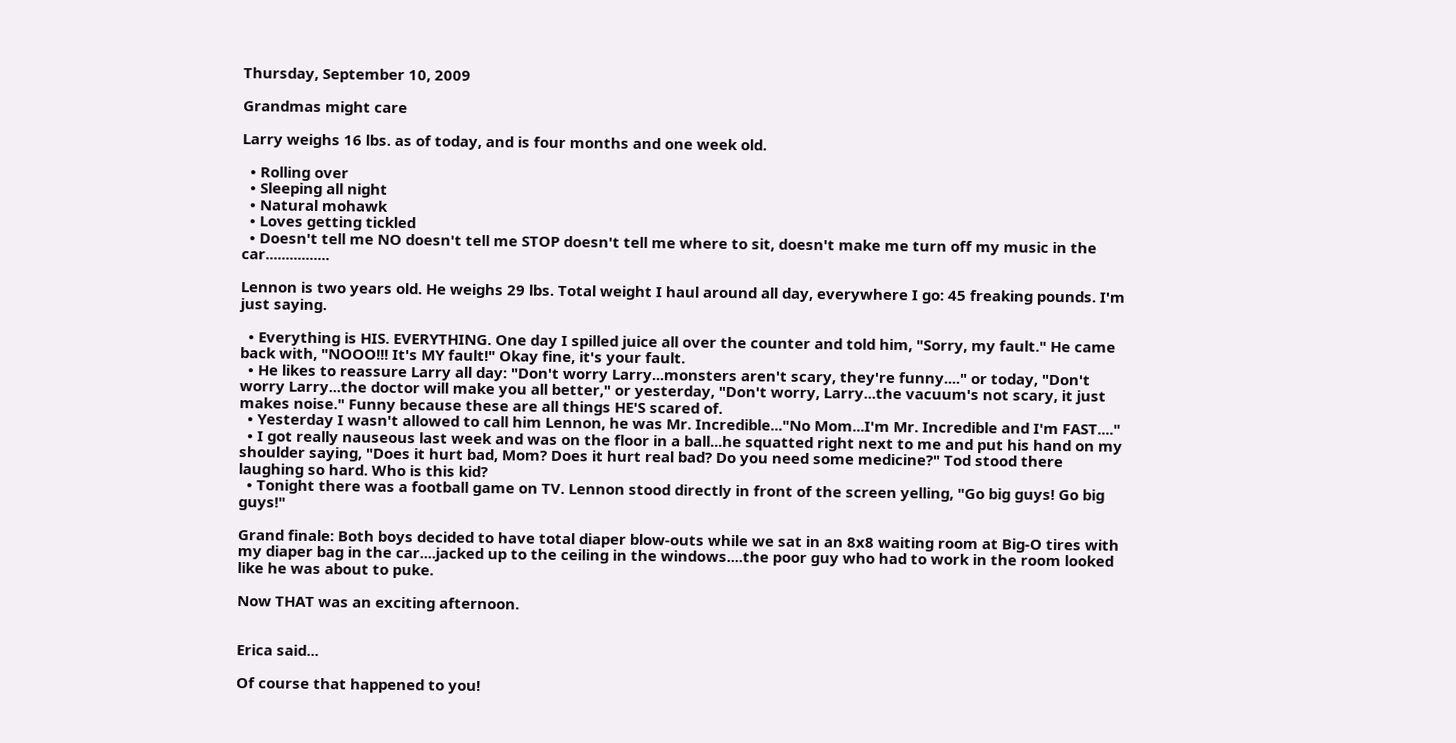Thursday, September 10, 2009

Grandmas might care

Larry weighs 16 lbs. as of today, and is four months and one week old.

  • Rolling over
  • Sleeping all night
  • Natural mohawk
  • Loves getting tickled
  • Doesn't tell me NO doesn't tell me STOP doesn't tell me where to sit, doesn't make me turn off my music in the car................

Lennon is two years old. He weighs 29 lbs. Total weight I haul around all day, everywhere I go: 45 freaking pounds. I'm just saying.

  • Everything is HIS. EVERYTHING. One day I spilled juice all over the counter and told him, "Sorry, my fault." He came back with, "NOOO!!! It's MY fault!" Okay fine, it's your fault.
  • He likes to reassure Larry all day: "Don't worry Larry...monsters aren't scary, they're funny...." or today, "Don't worry Larry...the doctor will make you all better," or yesterday, "Don't worry, Larry...the vacuum's not scary, it just makes noise." Funny because these are all things HE'S scared of.
  • Yesterday I wasn't allowed to call him Lennon, he was Mr. Incredible..."No Mom...I'm Mr. Incredible and I'm FAST...."
  • I got really nauseous last week and was on the floor in a ball...he squatted right next to me and put his hand on my shoulder saying, "Does it hurt bad, Mom? Does it hurt real bad? Do you need some medicine?" Tod stood there laughing so hard. Who is this kid?
  • Tonight there was a football game on TV. Lennon stood directly in front of the screen yelling, "Go big guys! Go big guys!"

Grand finale: Both boys decided to have total diaper blow-outs while we sat in an 8x8 waiting room at Big-O tires with my diaper bag in the car....jacked up to the ceiling in the windows....the poor guy who had to work in the room looked like he was about to puke.

Now THAT was an exciting afternoon.


Erica said...

Of course that happened to you!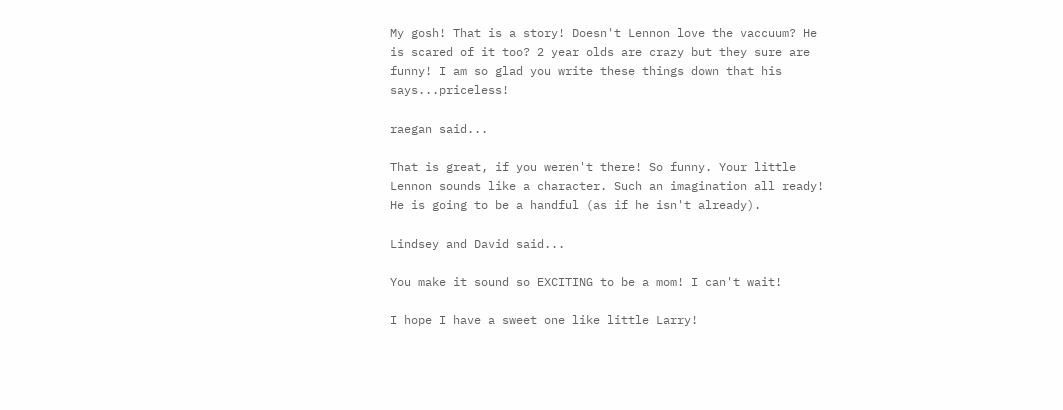My gosh! That is a story! Doesn't Lennon love the vaccuum? He is scared of it too? 2 year olds are crazy but they sure are funny! I am so glad you write these things down that his says...priceless!

raegan said...

That is great, if you weren't there! So funny. Your little Lennon sounds like a character. Such an imagination all ready! He is going to be a handful (as if he isn't already).

Lindsey and David said...

You make it sound so EXCITING to be a mom! I can't wait!

I hope I have a sweet one like little Larry!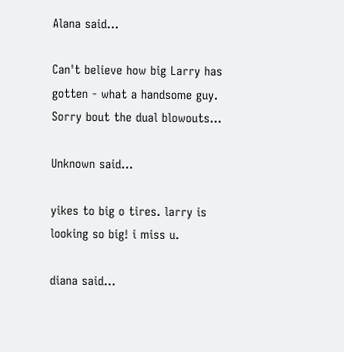Alana said...

Can't believe how big Larry has gotten - what a handsome guy. Sorry bout the dual blowouts...

Unknown said...

yikes to big o tires. larry is looking so big! i miss u.

diana said...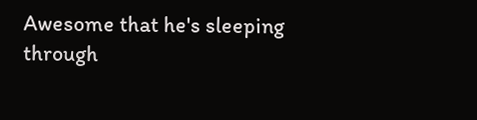Awesome that he's sleeping through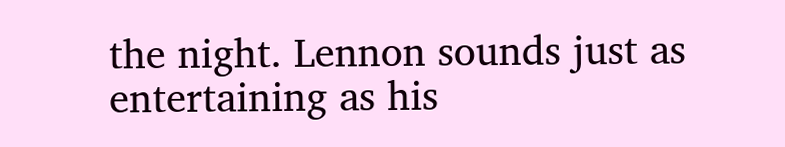the night. Lennon sounds just as entertaining as his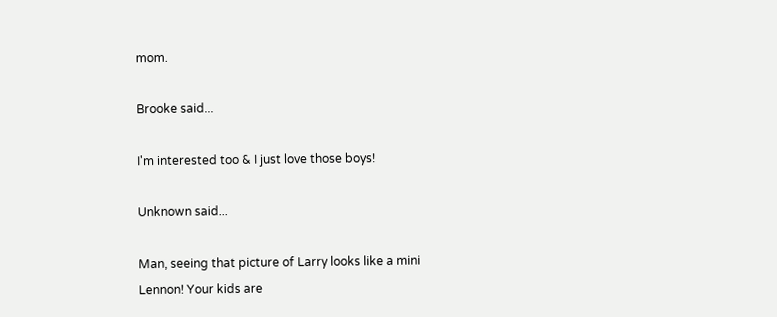mom.

Brooke said...

I'm interested too & I just love those boys!

Unknown said...

Man, seeing that picture of Larry looks like a mini Lennon! Your kids are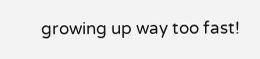growing up way too fast!